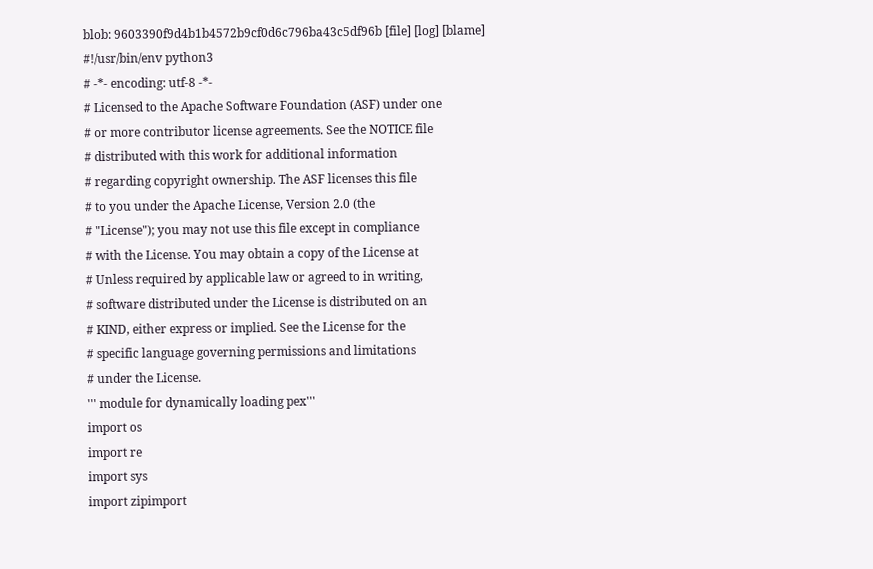blob: 9603390f9d4b1b4572b9cf0d6c796ba43c5df96b [file] [log] [blame]
#!/usr/bin/env python3
# -*- encoding: utf-8 -*-
# Licensed to the Apache Software Foundation (ASF) under one
# or more contributor license agreements. See the NOTICE file
# distributed with this work for additional information
# regarding copyright ownership. The ASF licenses this file
# to you under the Apache License, Version 2.0 (the
# "License"); you may not use this file except in compliance
# with the License. You may obtain a copy of the License at
# Unless required by applicable law or agreed to in writing,
# software distributed under the License is distributed on an
# KIND, either express or implied. See the License for the
# specific language governing permissions and limitations
# under the License.
''' module for dynamically loading pex'''
import os
import re
import sys
import zipimport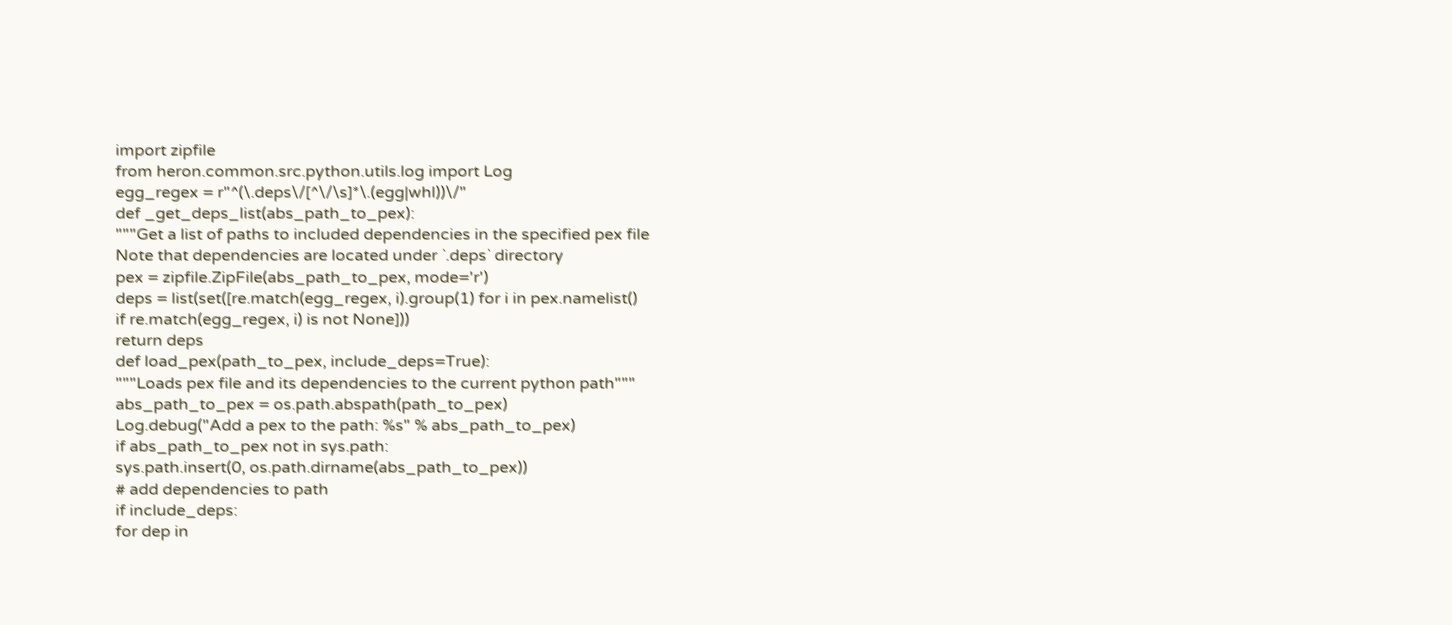import zipfile
from heron.common.src.python.utils.log import Log
egg_regex = r"^(\.deps\/[^\/\s]*\.(egg|whl))\/"
def _get_deps_list(abs_path_to_pex):
"""Get a list of paths to included dependencies in the specified pex file
Note that dependencies are located under `.deps` directory
pex = zipfile.ZipFile(abs_path_to_pex, mode='r')
deps = list(set([re.match(egg_regex, i).group(1) for i in pex.namelist()
if re.match(egg_regex, i) is not None]))
return deps
def load_pex(path_to_pex, include_deps=True):
"""Loads pex file and its dependencies to the current python path"""
abs_path_to_pex = os.path.abspath(path_to_pex)
Log.debug("Add a pex to the path: %s" % abs_path_to_pex)
if abs_path_to_pex not in sys.path:
sys.path.insert(0, os.path.dirname(abs_path_to_pex))
# add dependencies to path
if include_deps:
for dep in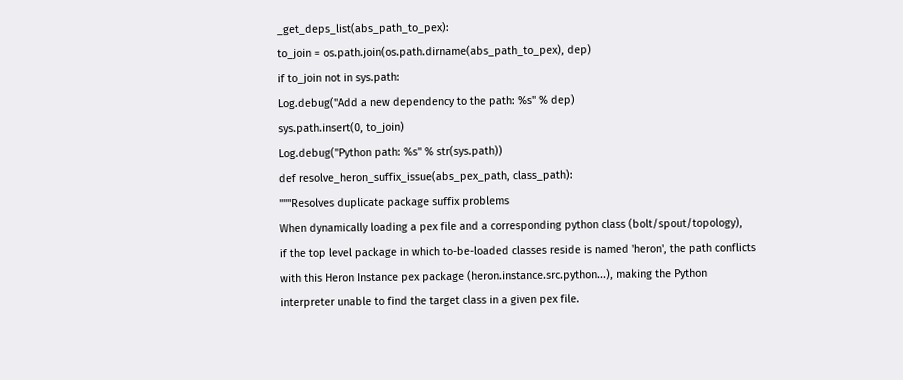_get_deps_list(abs_path_to_pex):
to_join = os.path.join(os.path.dirname(abs_path_to_pex), dep)
if to_join not in sys.path:
Log.debug("Add a new dependency to the path: %s" % dep)
sys.path.insert(0, to_join)
Log.debug("Python path: %s" % str(sys.path))
def resolve_heron_suffix_issue(abs_pex_path, class_path):
"""Resolves duplicate package suffix problems
When dynamically loading a pex file and a corresponding python class (bolt/spout/topology),
if the top level package in which to-be-loaded classes reside is named 'heron', the path conflicts
with this Heron Instance pex package (heron.instance.src.python...), making the Python
interpreter unable to find the target class in a given pex file.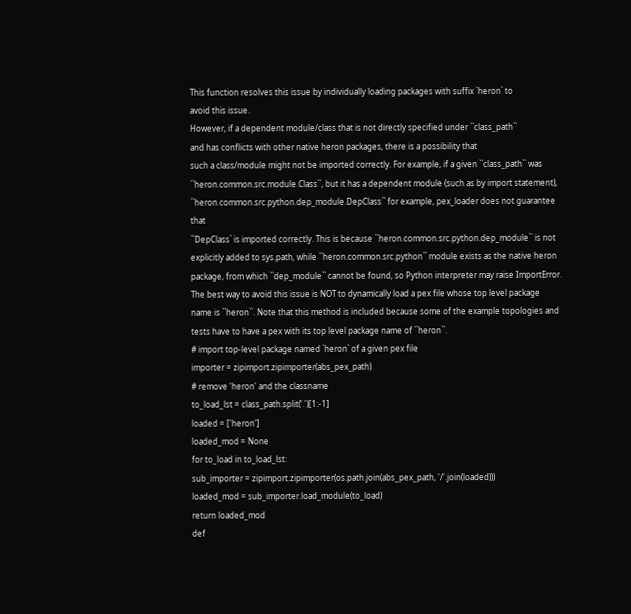This function resolves this issue by individually loading packages with suffix `heron` to
avoid this issue.
However, if a dependent module/class that is not directly specified under ``class_path``
and has conflicts with other native heron packages, there is a possibility that
such a class/module might not be imported correctly. For example, if a given ``class_path`` was
``heron.common.src.module.Class``, but it has a dependent module (such as by import statement),
``heron.common.src.python.dep_module.DepClass`` for example, pex_loader does not guarantee that
``DepClass` is imported correctly. This is because ``heron.common.src.python.dep_module`` is not
explicitly added to sys.path, while ``heron.common.src.python`` module exists as the native heron
package, from which ``dep_module`` cannot be found, so Python interpreter may raise ImportError.
The best way to avoid this issue is NOT to dynamically load a pex file whose top level package
name is ``heron``. Note that this method is included because some of the example topologies and
tests have to have a pex with its top level package name of ``heron``.
# import top-level package named `heron` of a given pex file
importer = zipimport.zipimporter(abs_pex_path)
# remove 'heron' and the classname
to_load_lst = class_path.split('.')[1:-1]
loaded = ['heron']
loaded_mod = None
for to_load in to_load_lst:
sub_importer = zipimport.zipimporter(os.path.join(abs_pex_path, '/'.join(loaded)))
loaded_mod = sub_importer.load_module(to_load)
return loaded_mod
def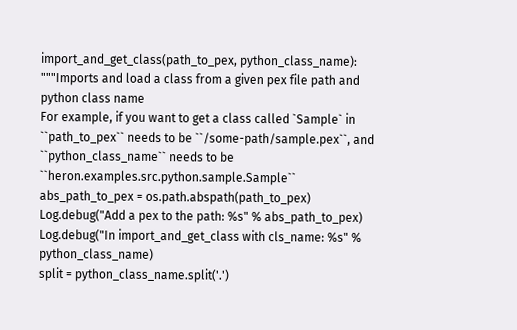import_and_get_class(path_to_pex, python_class_name):
"""Imports and load a class from a given pex file path and python class name
For example, if you want to get a class called `Sample` in
``path_to_pex`` needs to be ``/some-path/sample.pex``, and
``python_class_name`` needs to be ``heron.examples.src.python.sample.Sample``
abs_path_to_pex = os.path.abspath(path_to_pex)
Log.debug("Add a pex to the path: %s" % abs_path_to_pex)
Log.debug("In import_and_get_class with cls_name: %s" % python_class_name)
split = python_class_name.split('.')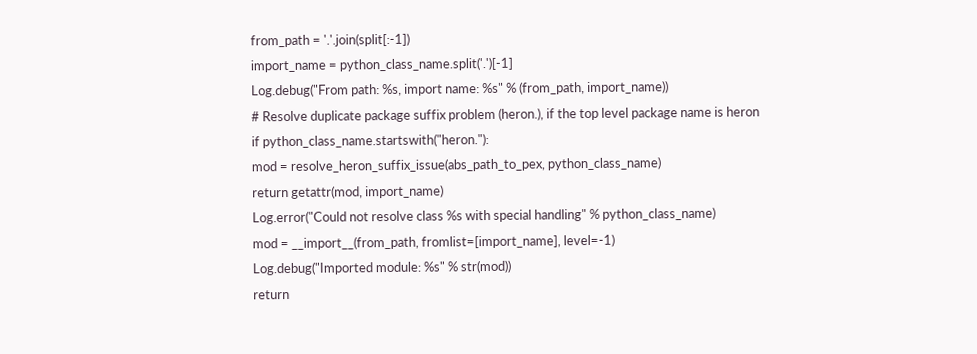from_path = '.'.join(split[:-1])
import_name = python_class_name.split('.')[-1]
Log.debug("From path: %s, import name: %s" % (from_path, import_name))
# Resolve duplicate package suffix problem (heron.), if the top level package name is heron
if python_class_name.startswith("heron."):
mod = resolve_heron_suffix_issue(abs_path_to_pex, python_class_name)
return getattr(mod, import_name)
Log.error("Could not resolve class %s with special handling" % python_class_name)
mod = __import__(from_path, fromlist=[import_name], level=-1)
Log.debug("Imported module: %s" % str(mod))
return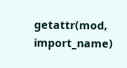getattr(mod, import_name)